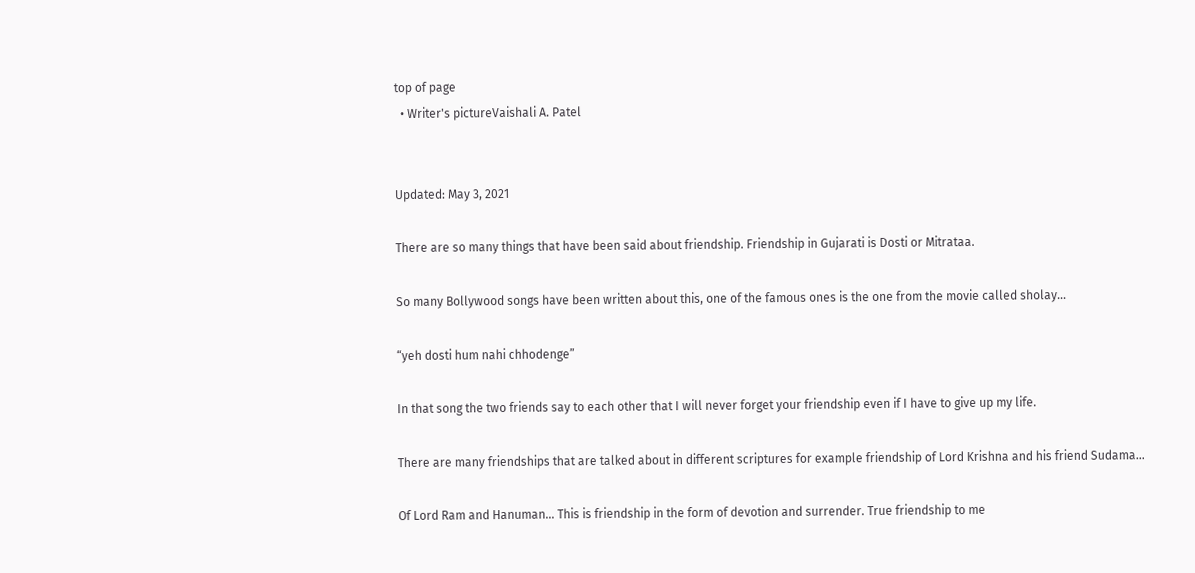top of page
  • Writer's pictureVaishali A. Patel


Updated: May 3, 2021

There are so many things that have been said about friendship. Friendship in Gujarati is Dosti or Mitrataa.

So many Bollywood songs have been written about this, one of the famous ones is the one from the movie called sholay…

“yeh dosti hum nahi chhodenge”

In that song the two friends say to each other that I will never forget your friendship even if I have to give up my life.

There are many friendships that are talked about in different scriptures for example friendship of Lord Krishna and his friend Sudama…

Of Lord Ram and Hanuman… This is friendship in the form of devotion and surrender. True friendship to me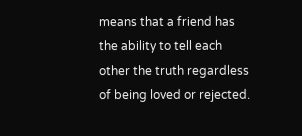means that a friend has the ability to tell each other the truth regardless of being loved or rejected.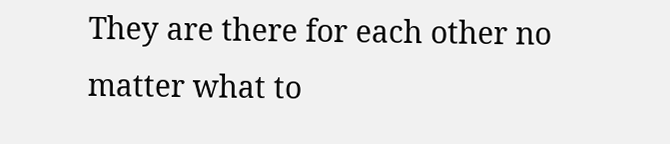They are there for each other no matter what to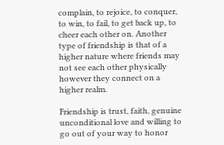complain, to rejoice, to conquer, to win, to fail, to get back up, to cheer each other on. Another type of friendship is that of a higher nature where friends may not see each other physically however they connect on a higher realm.

Friendship is trust, faith, genuine unconditional love and willing to go out of your way to honor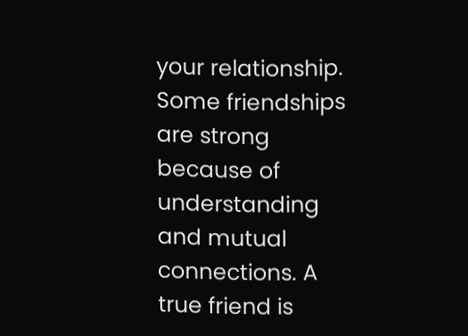your relationship. Some friendships are strong because of understanding and mutual connections. A true friend is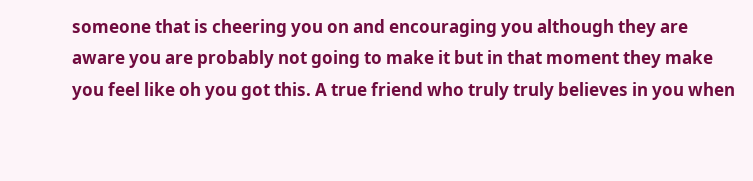someone that is cheering you on and encouraging you although they are aware you are probably not going to make it but in that moment they make you feel like oh you got this. A true friend who truly truly believes in you when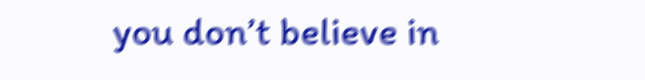you don’t believe in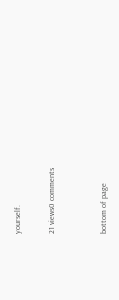yourself.

21 views0 comments


bottom of page